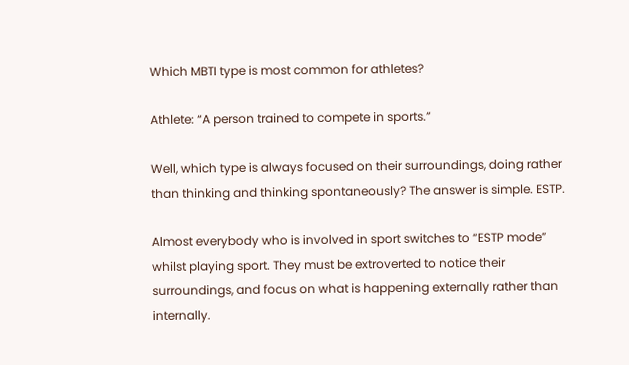Which MBTI type is most common for athletes?

Athlete: “A person trained to compete in sports.”

Well, which type is always focused on their surroundings, doing rather than thinking and thinking spontaneously? The answer is simple. ESTP.

Almost everybody who is involved in sport switches to “ESTP mode” whilst playing sport. They must be extroverted to notice their surroundings, and focus on what is happening externally rather than internally.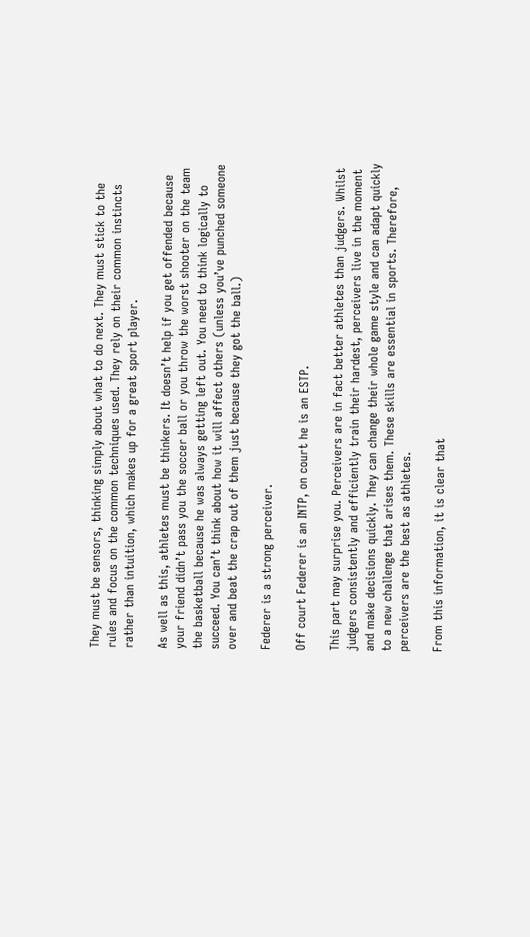They must be sensors, thinking simply about what to do next. They must stick to the rules and focus on the common techniques used. They rely on their common instincts rather than intuition, which makes up for a great sport player.

As well as this, athletes must be thinkers. It doesn’t help if you get offended because your friend didn’t pass you the soccer ball or you throw the worst shooter on the team the basketball because he was always getting left out. You need to think logically to succeed. You can’t think about how it will affect others (unless you’ve punched someone over and beat the crap out of them just because they got the ball.)

Federer is a strong perceiver.

Off court Federer is an INTP, on court he is an ESTP.

This part may surprise you. Perceivers are in fact better athletes than judgers. Whilst judgers consistently and efficiently train their hardest, perceivers live in the moment and make decisions quickly. They can change their whole game style and can adapt quickly to a new challenge that arises them. These skills are essential in sports. Therefore, perceivers are the best as athletes.

From this information, it is clear that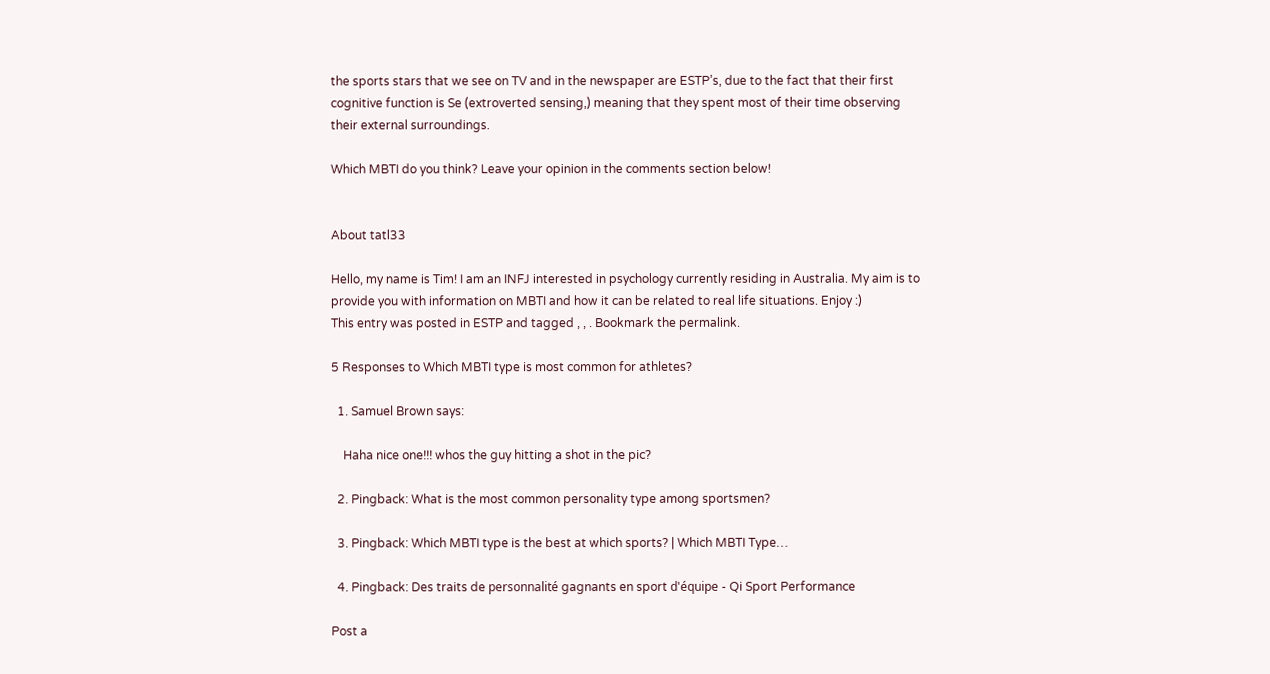the sports stars that we see on TV and in the newspaper are ESTP’s, due to the fact that their first cognitive function is Se (extroverted sensing,) meaning that they spent most of their time observing their external surroundings.

Which MBTI do you think? Leave your opinion in the comments section below!


About tatl33

Hello, my name is Tim! I am an INFJ interested in psychology currently residing in Australia. My aim is to provide you with information on MBTI and how it can be related to real life situations. Enjoy :)
This entry was posted in ESTP and tagged , , . Bookmark the permalink.

5 Responses to Which MBTI type is most common for athletes?

  1. Samuel Brown says:

    Haha nice one!!! whos the guy hitting a shot in the pic?

  2. Pingback: What is the most common personality type among sportsmen?

  3. Pingback: Which MBTI type is the best at which sports? | Which MBTI Type…

  4. Pingback: Des traits de personnalité gagnants en sport d'équipe - Qi Sport Performance

Post a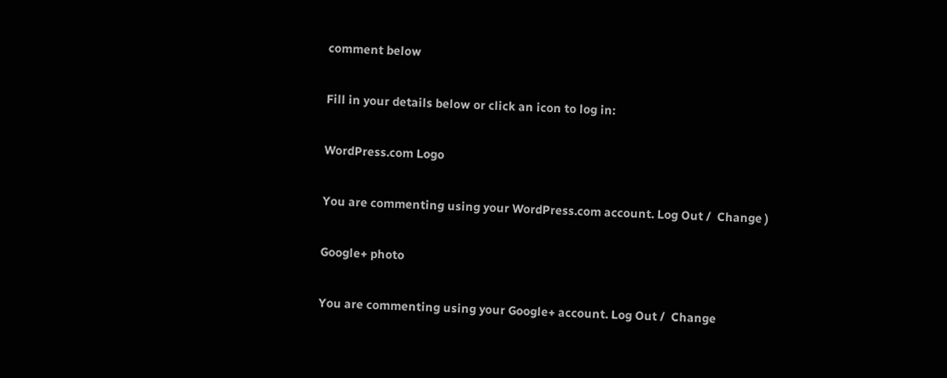comment below

Fill in your details below or click an icon to log in:

WordPress.com Logo

You are commenting using your WordPress.com account. Log Out /  Change )

Google+ photo

You are commenting using your Google+ account. Log Out /  Change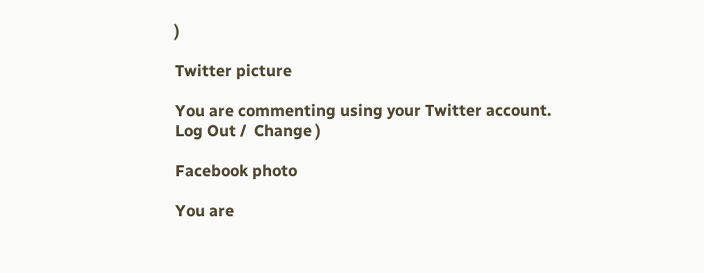)

Twitter picture

You are commenting using your Twitter account. Log Out /  Change )

Facebook photo

You are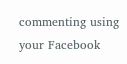commenting using your Facebook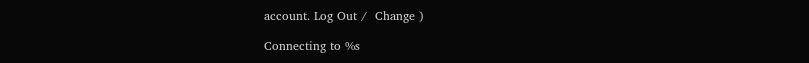account. Log Out /  Change )

Connecting to %s